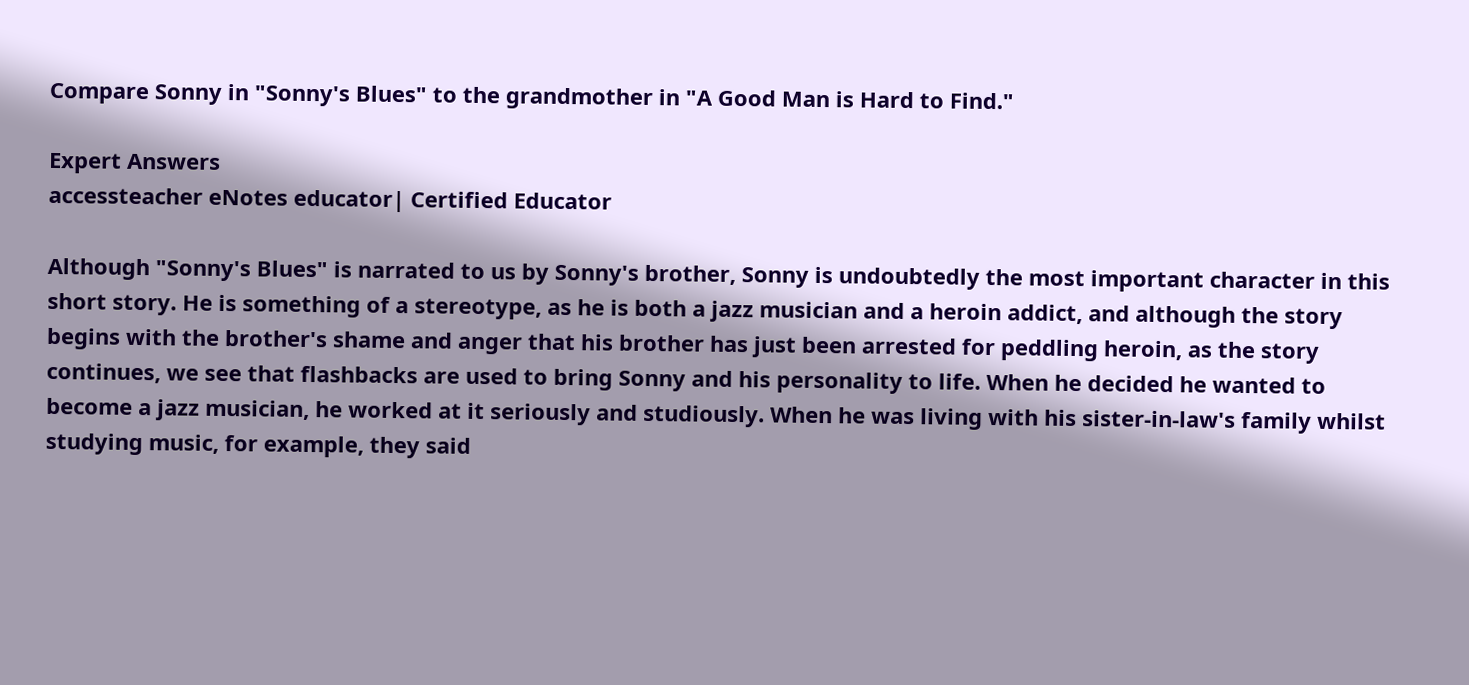Compare Sonny in "Sonny's Blues" to the grandmother in "A Good Man is Hard to Find."

Expert Answers
accessteacher eNotes educator| Certified Educator

Although "Sonny's Blues" is narrated to us by Sonny's brother, Sonny is undoubtedly the most important character in this short story. He is something of a stereotype, as he is both a jazz musician and a heroin addict, and although the story begins with the brother's shame and anger that his brother has just been arrested for peddling heroin, as the story continues, we see that flashbacks are used to bring Sonny and his personality to life. When he decided he wanted to become a jazz musician, he worked at it seriously and studiously. When he was living with his sister-in-law's family whilst studying music, for example, they said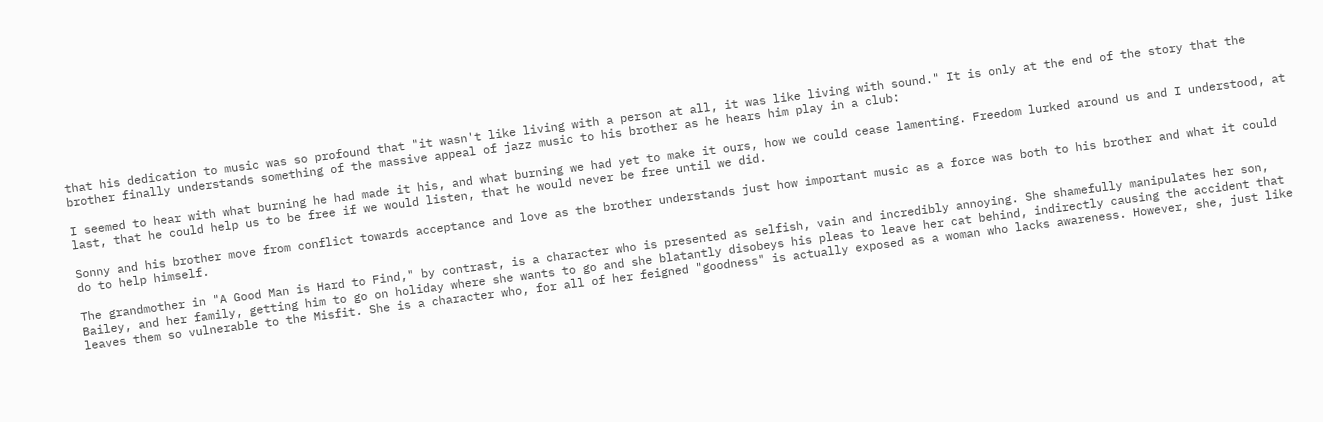that his dedication to music was so profound that "it wasn't like living with a person at all, it was like living with sound." It is only at the end of the story that the brother finally understands something of the massive appeal of jazz music to his brother as he hears him play in a club:

I seemed to hear with what burning he had made it his, and what burning we had yet to make it ours, how we could cease lamenting. Freedom lurked around us and I understood, at last, that he could help us to be free if we would listen, that he would never be free until we did.

Sonny and his brother move from conflict towards acceptance and love as the brother understands just how important music as a force was both to his brother and what it could do to help himself.

The grandmother in "A Good Man is Hard to Find," by contrast, is a character who is presented as selfish, vain and incredibly annoying. She shamefully manipulates her son, Bailey, and her family, getting him to go on holiday where she wants to go and she blatantly disobeys his pleas to leave her cat behind, indirectly causing the accident that leaves them so vulnerable to the Misfit. She is a character who, for all of her feigned "goodness" is actually exposed as a woman who lacks awareness. However, she, just like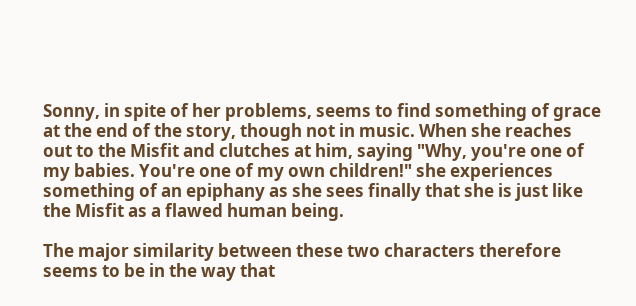Sonny, in spite of her problems, seems to find something of grace at the end of the story, though not in music. When she reaches out to the Misfit and clutches at him, saying "Why, you're one of my babies. You're one of my own children!" she experiences something of an epiphany as she sees finally that she is just like the Misfit as a flawed human being.

The major similarity between these two characters therefore seems to be in the way that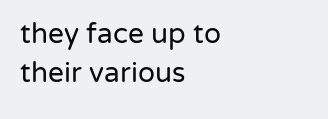they face up to their various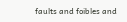faults and foibles and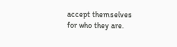accept themselves for who they are.